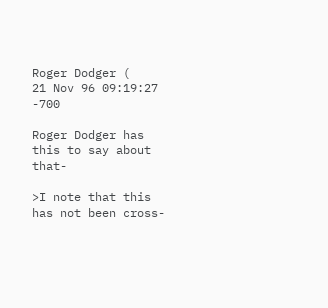Roger Dodger (
21 Nov 96 09:19:27 -700

Roger Dodger has this to say about that-

>I note that this has not been cross-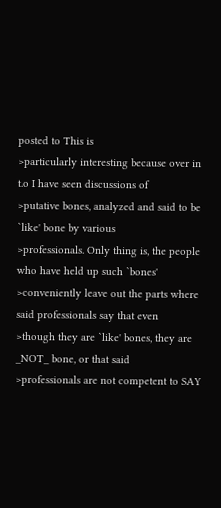posted to This is
>particularly interesting because over in t.o I have seen discussions of
>putative bones, analyzed and said to be `like' bone by various
>professionals. Only thing is, the people who have held up such `bones'
>conveniently leave out the parts where said professionals say that even
>though they are `like' bones, they are _NOT_ bone, or that said
>professionals are not competent to SAY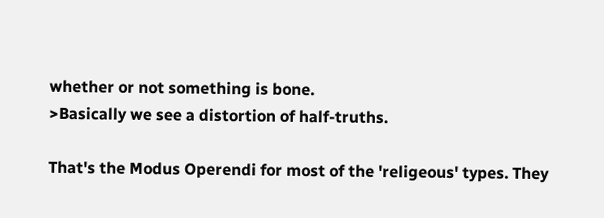whether or not something is bone.
>Basically we see a distortion of half-truths.

That's the Modus Operendi for most of the 'religeous' types. They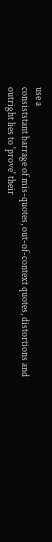use a
consiststant barrage of mis-quotes, out-of-context quotes, distortions and
outright lies to 'prove' their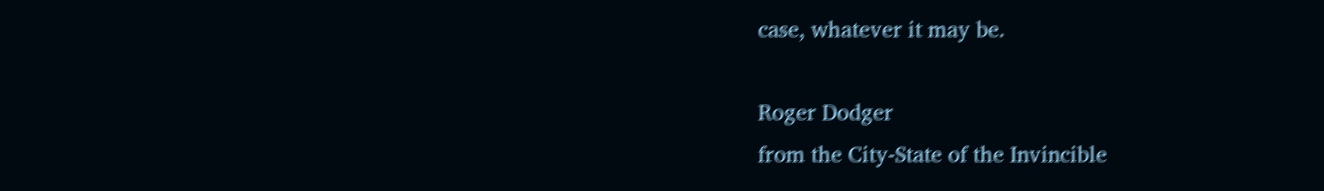case, whatever it may be.

Roger Dodger
from the City-State of the Invincible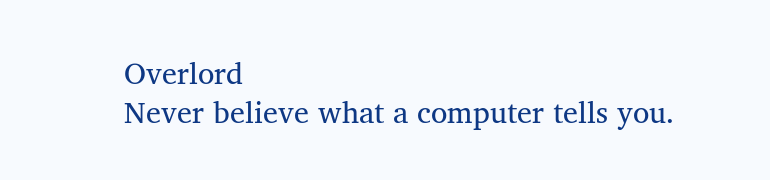Overlord
Never believe what a computer tells you.